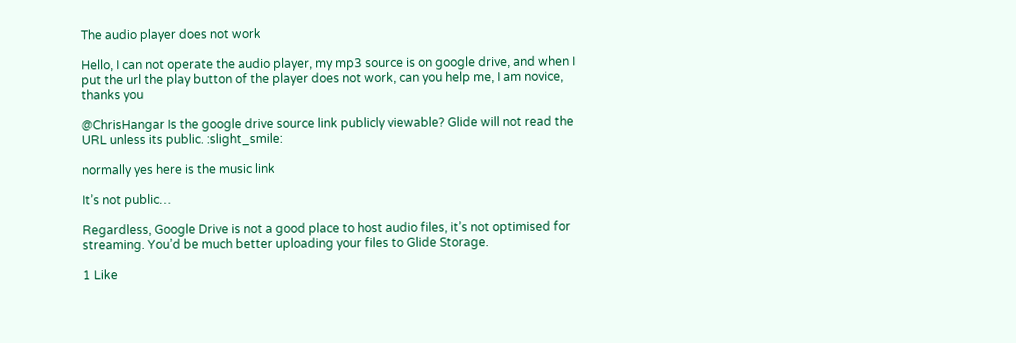The audio player does not work

Hello, I can not operate the audio player, my mp3 source is on google drive, and when I put the url the play button of the player does not work, can you help me, I am novice, thanks you

@ChrisHangar Is the google drive source link publicly viewable? Glide will not read the URL unless its public. :slight_smile:

normally yes here is the music link

It’s not public…

Regardless, Google Drive is not a good place to host audio files, it’s not optimised for streaming. You’d be much better uploading your files to Glide Storage.

1 Like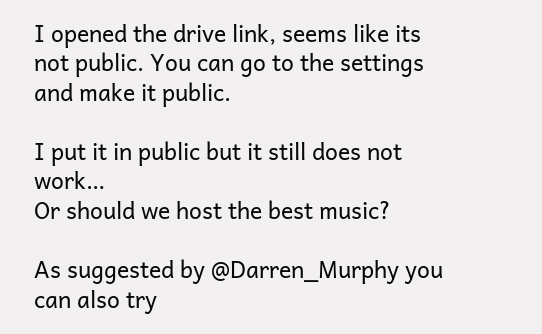I opened the drive link, seems like its not public. You can go to the settings and make it public.

I put it in public but it still does not work…
Or should we host the best music?

As suggested by @Darren_Murphy you can also try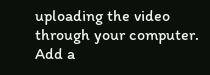uploading the video through your computer. Add a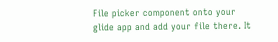File picker component onto your glide app and add your file there. It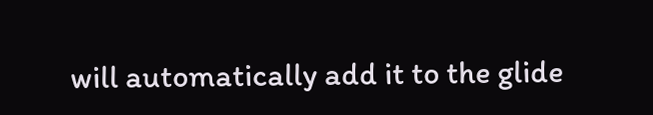will automatically add it to the glide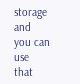storage and you can use that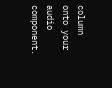column onto your audio component.